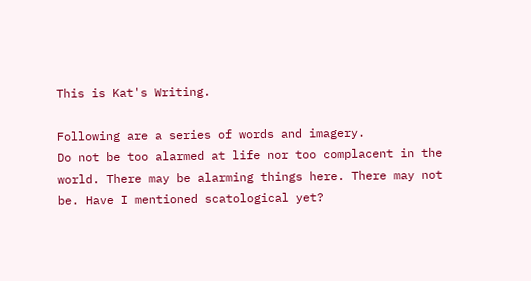This is Kat's Writing.

Following are a series of words and imagery.
Do not be too alarmed at life nor too complacent in the world. There may be alarming things here. There may not be. Have I mentioned scatological yet?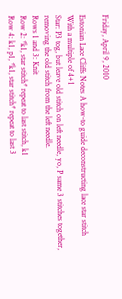Friday, April 9, 2010

Estonian Lace Cliffs Notes A how-to guide deconstructing lace star stitch
With a multiple of 4+1
Star: P3 tog, but leave old stitch on left needle, yo, P same 3 stitches together, removing the old stitch from the left needle.
Rows 1 and 3: Knit
Row 2: *k1, star stitch* repeat to last stitch, k1
Row 4: k1, p1, *k1, star stitch* repeat to last 3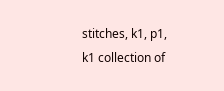stitches, k1, p1, k1 collection of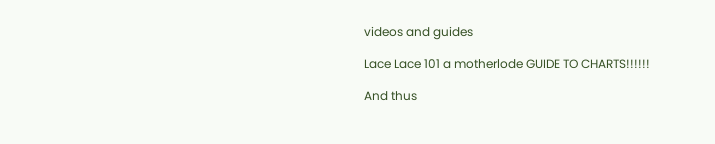videos and guides

Lace Lace 101 a motherlode GUIDE TO CHARTS!!!!!!

And thus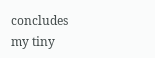concludes my tiny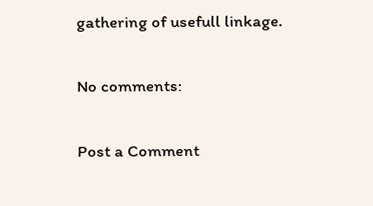gathering of usefull linkage.

No comments:

Post a Comment